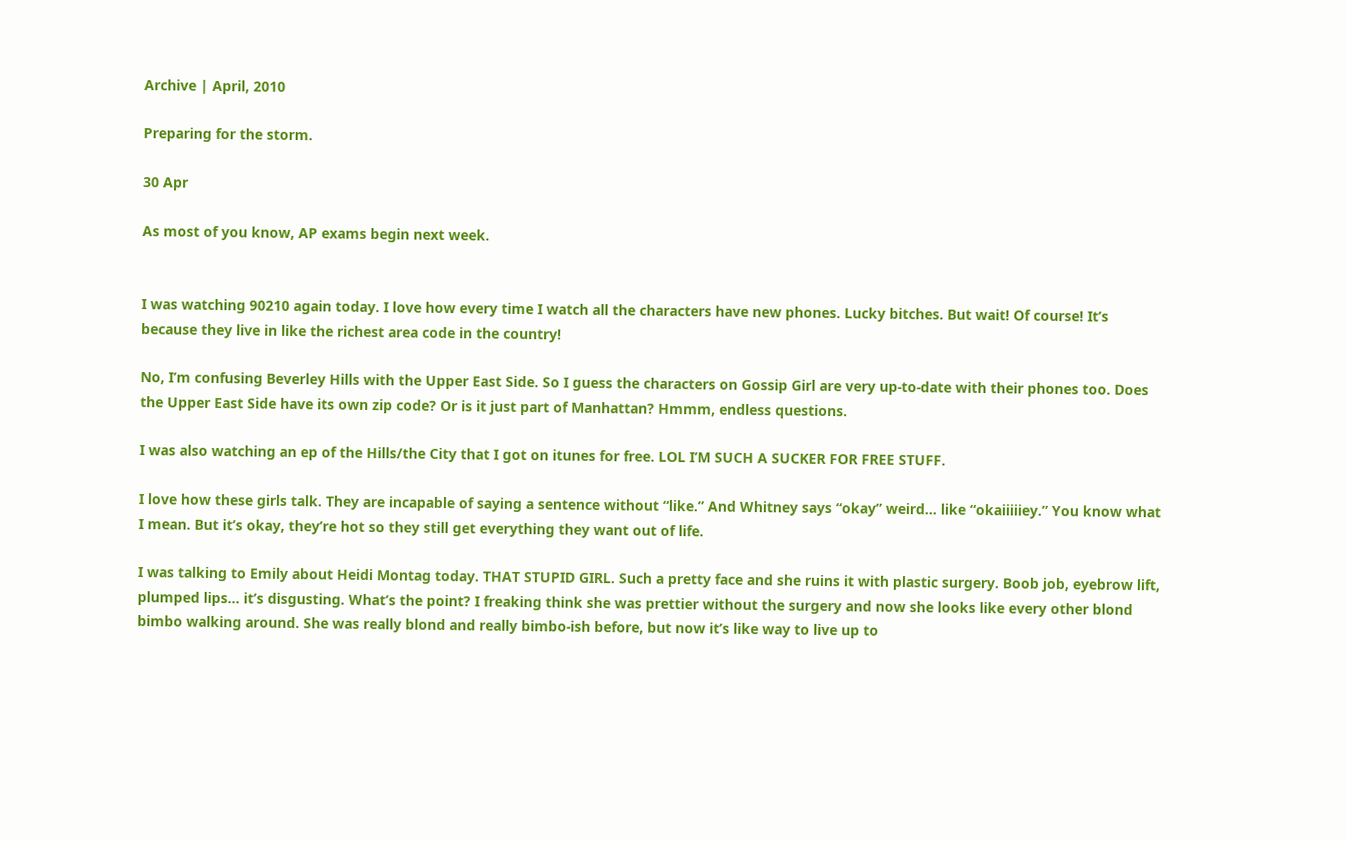Archive | April, 2010

Preparing for the storm.

30 Apr

As most of you know, AP exams begin next week.


I was watching 90210 again today. I love how every time I watch all the characters have new phones. Lucky bitches. But wait! Of course! It’s because they live in like the richest area code in the country!

No, I’m confusing Beverley Hills with the Upper East Side. So I guess the characters on Gossip Girl are very up-to-date with their phones too. Does the Upper East Side have its own zip code? Or is it just part of Manhattan? Hmmm, endless questions.

I was also watching an ep of the Hills/the City that I got on itunes for free. LOL I’M SUCH A SUCKER FOR FREE STUFF.

I love how these girls talk. They are incapable of saying a sentence without “like.” And Whitney says “okay” weird… like “okaiiiiiey.” You know what I mean. But it’s okay, they’re hot so they still get everything they want out of life.

I was talking to Emily about Heidi Montag today. THAT STUPID GIRL. Such a pretty face and she ruins it with plastic surgery. Boob job, eyebrow lift, plumped lips… it’s disgusting. What’s the point? I freaking think she was prettier without the surgery and now she looks like every other blond bimbo walking around. She was really blond and really bimbo-ish before, but now it’s like way to live up to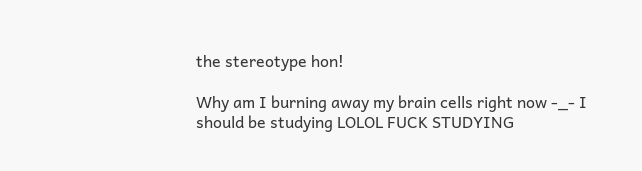the stereotype hon!

Why am I burning away my brain cells right now -_- I should be studying LOLOL FUCK STUDYING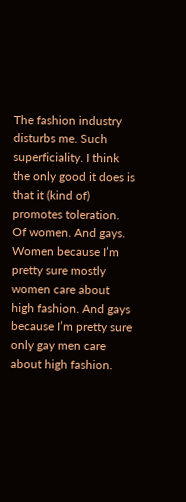The fashion industry disturbs me. Such superficiality. I think the only good it does is that it (kind of) promotes toleration. Of women. And gays. Women because I’m pretty sure mostly women care about high fashion. And gays because I’m pretty sure only gay men care about high fashion.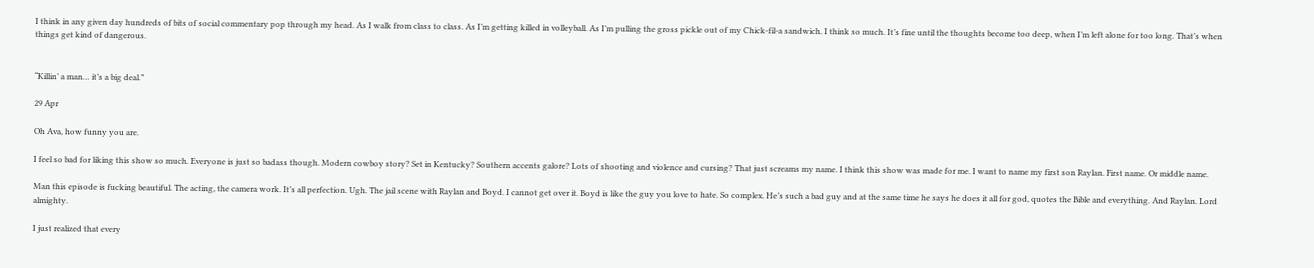I think in any given day hundreds of bits of social commentary pop through my head. As I walk from class to class. As I’m getting killed in volleyball. As I’m pulling the gross pickle out of my Chick-fil-a sandwich. I think so much. It’s fine until the thoughts become too deep, when I’m left alone for too long. That’s when things get kind of dangerous.


“Killin’ a man… it’s a big deal.”

29 Apr

Oh Ava, how funny you are.

I feel so bad for liking this show so much. Everyone is just so badass though. Modern cowboy story? Set in Kentucky? Southern accents galore? Lots of shooting and violence and cursing? That just screams my name. I think this show was made for me. I want to name my first son Raylan. First name. Or middle name.

Man this episode is fucking beautiful. The acting, the camera work. It’s all perfection. Ugh. The jail scene with Raylan and Boyd. I cannot get over it. Boyd is like the guy you love to hate. So complex. He’s such a bad guy and at the same time he says he does it all for god, quotes the Bible and everything. And Raylan. Lord almighty.

I just realized that every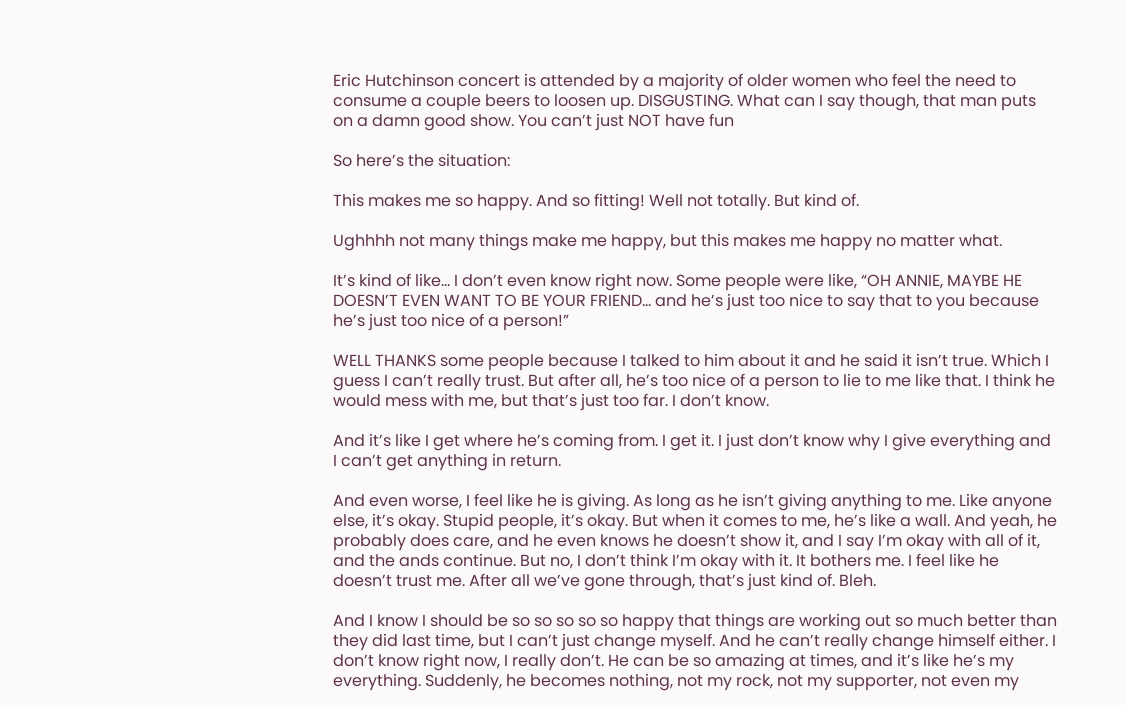Eric Hutchinson concert is attended by a majority of older women who feel the need to consume a couple beers to loosen up. DISGUSTING. What can I say though, that man puts on a damn good show. You can’t just NOT have fun

So here’s the situation:

This makes me so happy. And so fitting! Well not totally. But kind of.

Ughhhh not many things make me happy, but this makes me happy no matter what.

It’s kind of like… I don’t even know right now. Some people were like, “OH ANNIE, MAYBE HE DOESN’T EVEN WANT TO BE YOUR FRIEND… and he’s just too nice to say that to you because he’s just too nice of a person!”

WELL THANKS some people because I talked to him about it and he said it isn’t true. Which I guess I can’t really trust. But after all, he’s too nice of a person to lie to me like that. I think he would mess with me, but that’s just too far. I don’t know.

And it’s like I get where he’s coming from. I get it. I just don’t know why I give everything and I can’t get anything in return.

And even worse, I feel like he is giving. As long as he isn’t giving anything to me. Like anyone else, it’s okay. Stupid people, it’s okay. But when it comes to me, he’s like a wall. And yeah, he probably does care, and he even knows he doesn’t show it, and I say I’m okay with all of it, and the ands continue. But no, I don’t think I’m okay with it. It bothers me. I feel like he doesn’t trust me. After all we’ve gone through, that’s just kind of. Bleh.

And I know I should be so so so so so happy that things are working out so much better than they did last time, but I can’t just change myself. And he can’t really change himself either. I don’t know right now, I really don’t. He can be so amazing at times, and it’s like he’s my everything. Suddenly, he becomes nothing, not my rock, not my supporter, not even my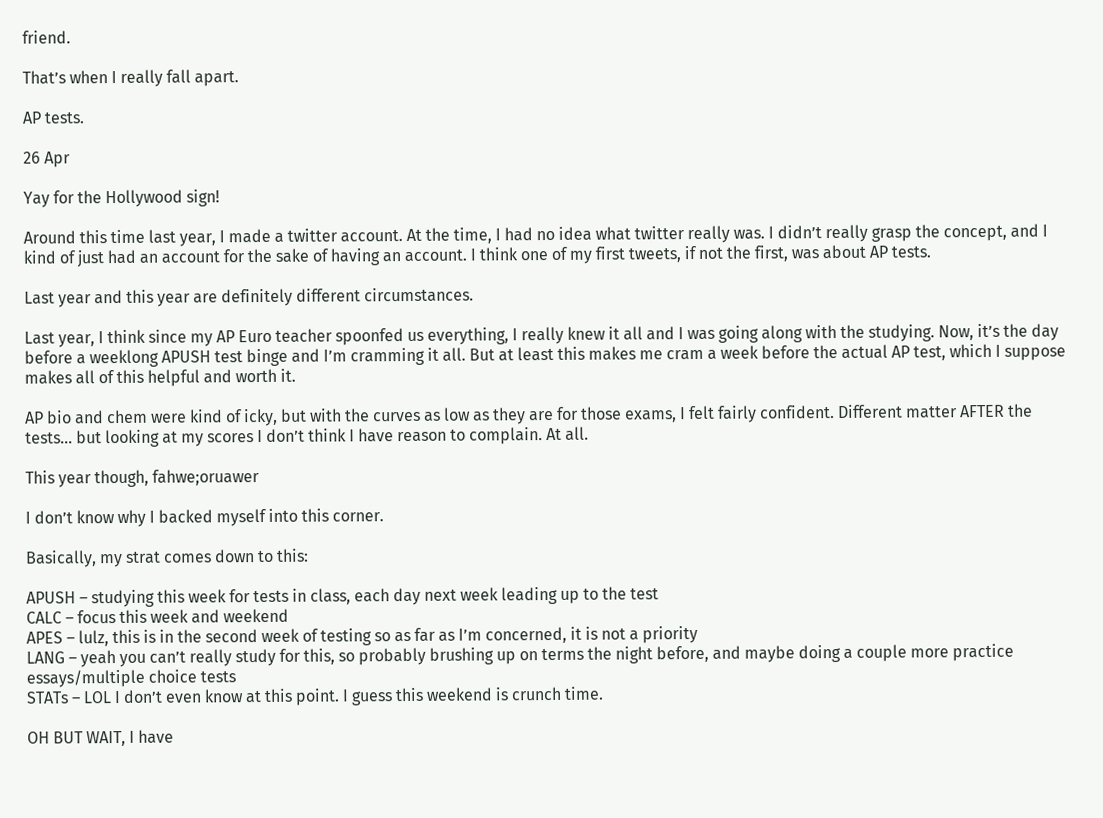friend.

That’s when I really fall apart.

AP tests.

26 Apr

Yay for the Hollywood sign!

Around this time last year, I made a twitter account. At the time, I had no idea what twitter really was. I didn’t really grasp the concept, and I kind of just had an account for the sake of having an account. I think one of my first tweets, if not the first, was about AP tests.

Last year and this year are definitely different circumstances.

Last year, I think since my AP Euro teacher spoonfed us everything, I really knew it all and I was going along with the studying. Now, it’s the day before a weeklong APUSH test binge and I’m cramming it all. But at least this makes me cram a week before the actual AP test, which I suppose makes all of this helpful and worth it.

AP bio and chem were kind of icky, but with the curves as low as they are for those exams, I felt fairly confident. Different matter AFTER the tests… but looking at my scores I don’t think I have reason to complain. At all.

This year though, fahwe;oruawer

I don’t know why I backed myself into this corner.

Basically, my strat comes down to this:

APUSH – studying this week for tests in class, each day next week leading up to the test
CALC – focus this week and weekend
APES – lulz, this is in the second week of testing so as far as I’m concerned, it is not a priority
LANG – yeah you can’t really study for this, so probably brushing up on terms the night before, and maybe doing a couple more practice essays/multiple choice tests
STATs – LOL I don’t even know at this point. I guess this weekend is crunch time.

OH BUT WAIT, I have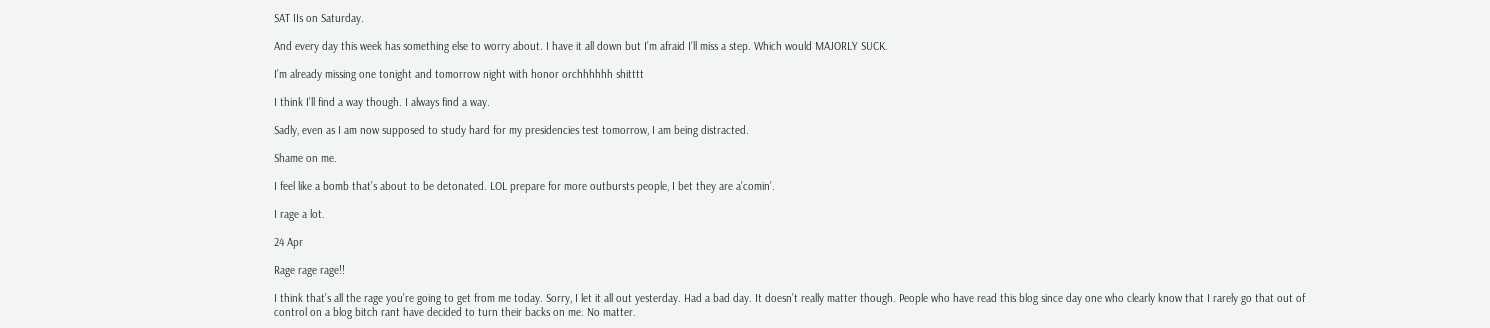SAT IIs on Saturday.

And every day this week has something else to worry about. I have it all down but I’m afraid I’ll miss a step. Which would MAJORLY SUCK.

I’m already missing one tonight and tomorrow night with honor orchhhhhh shitttt

I think I’ll find a way though. I always find a way.

Sadly, even as I am now supposed to study hard for my presidencies test tomorrow, I am being distracted.

Shame on me.

I feel like a bomb that’s about to be detonated. LOL prepare for more outbursts people, I bet they are a’comin’.

I rage a lot.

24 Apr

Rage rage rage!!

I think that’s all the rage you’re going to get from me today. Sorry, I let it all out yesterday. Had a bad day. It doesn’t really matter though. People who have read this blog since day one who clearly know that I rarely go that out of control on a blog bitch rant have decided to turn their backs on me. No matter.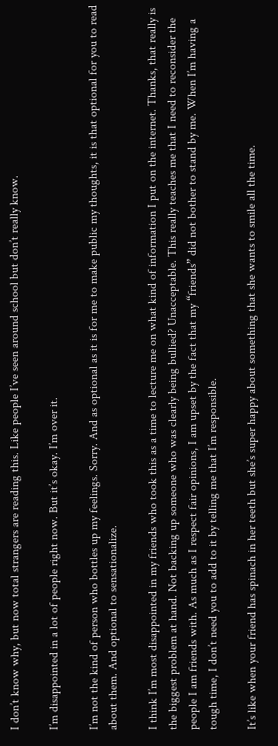I don’t know why, but now total strangers are reading this. Like people I’ve seen around school but don’t really know.

I’m disappointed in a lot of people right now. But it’s okay. I’m over it.

I’m not the kind of person who bottles up my feelings. Sorry. And as optional as it is for me to make public my thoughts, it is that optional for you to read about them. And optional to sensationalize.

I think I’m most disappointed in my friends who took this as a time to lecture me on what kind of information I put on the internet. Thanks, that really is the biggest problem at hand. Not backing up someone who was clearly being bullied? Unacceptable. This really teaches me that I need to reconsider the people I am friends with. As much as I respect fair opinions, I am upset by the fact that my “friends” did not bother to stand by me. When I’m having a tough time, I don’t need you to add to it by telling me that I’m responsible.

It’s like when your friend has spinach in her teeth but she’s super happy about something that she wants to smile all the time.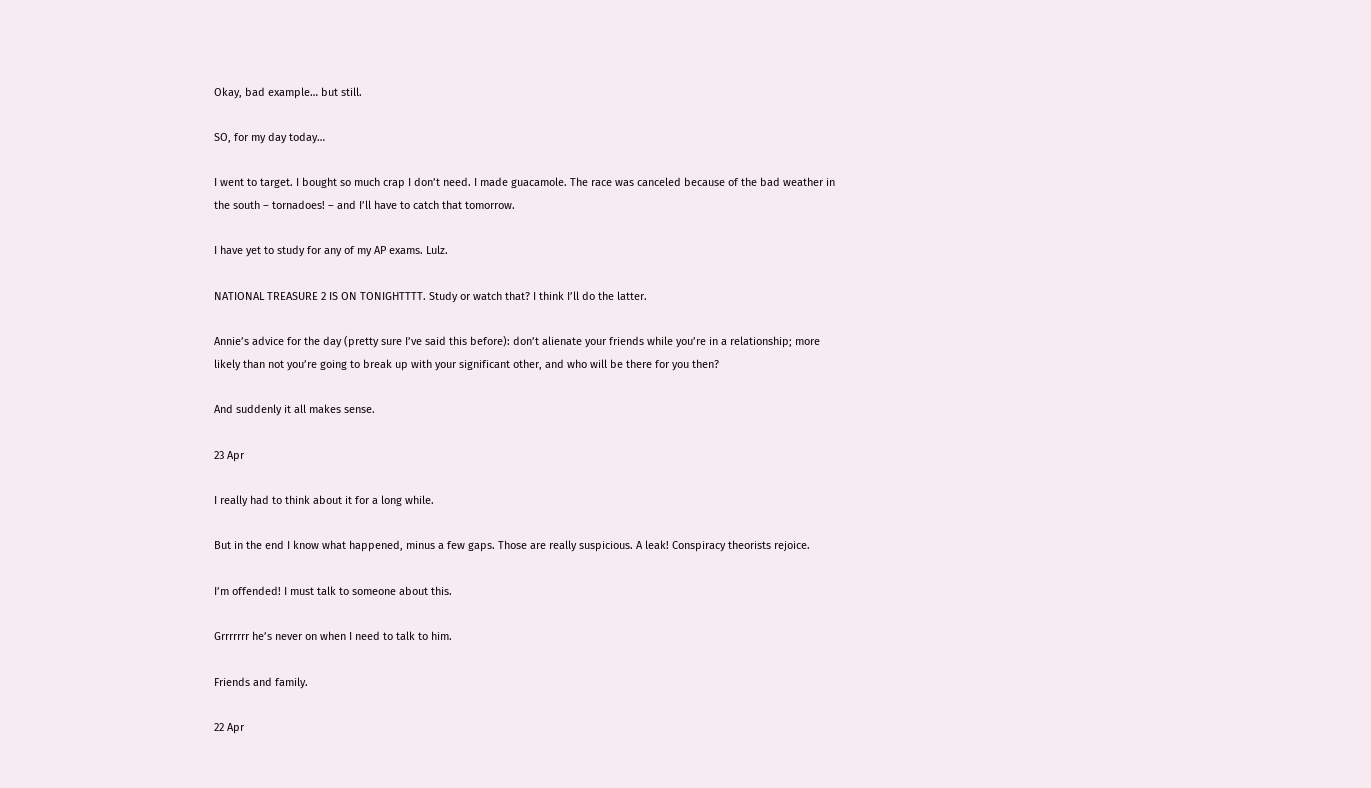Okay, bad example… but still.

SO, for my day today…

I went to target. I bought so much crap I don’t need. I made guacamole. The race was canceled because of the bad weather in the south – tornadoes! – and I’ll have to catch that tomorrow.

I have yet to study for any of my AP exams. Lulz.

NATIONAL TREASURE 2 IS ON TONIGHTTTT. Study or watch that? I think I’ll do the latter.

Annie’s advice for the day (pretty sure I’ve said this before): don’t alienate your friends while you’re in a relationship; more likely than not you’re going to break up with your significant other, and who will be there for you then?

And suddenly it all makes sense.

23 Apr

I really had to think about it for a long while.

But in the end I know what happened, minus a few gaps. Those are really suspicious. A leak! Conspiracy theorists rejoice.

I’m offended! I must talk to someone about this.

Grrrrrrr he’s never on when I need to talk to him.

Friends and family.

22 Apr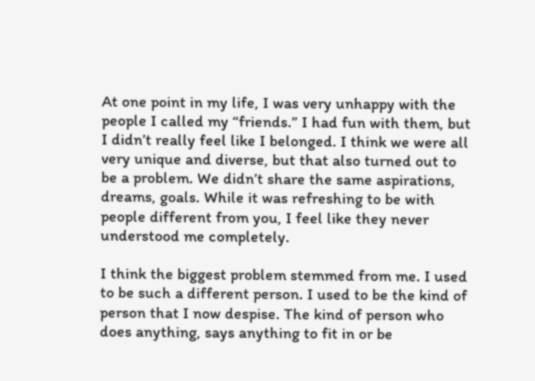At one point in my life, I was very unhappy with the people I called my “friends.” I had fun with them, but I didn’t really feel like I belonged. I think we were all very unique and diverse, but that also turned out to be a problem. We didn’t share the same aspirations, dreams, goals. While it was refreshing to be with people different from you, I feel like they never understood me completely.

I think the biggest problem stemmed from me. I used to be such a different person. I used to be the kind of person that I now despise. The kind of person who does anything, says anything to fit in or be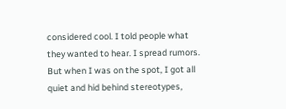considered cool. I told people what they wanted to hear. I spread rumors. But when I was on the spot, I got all quiet and hid behind stereotypes,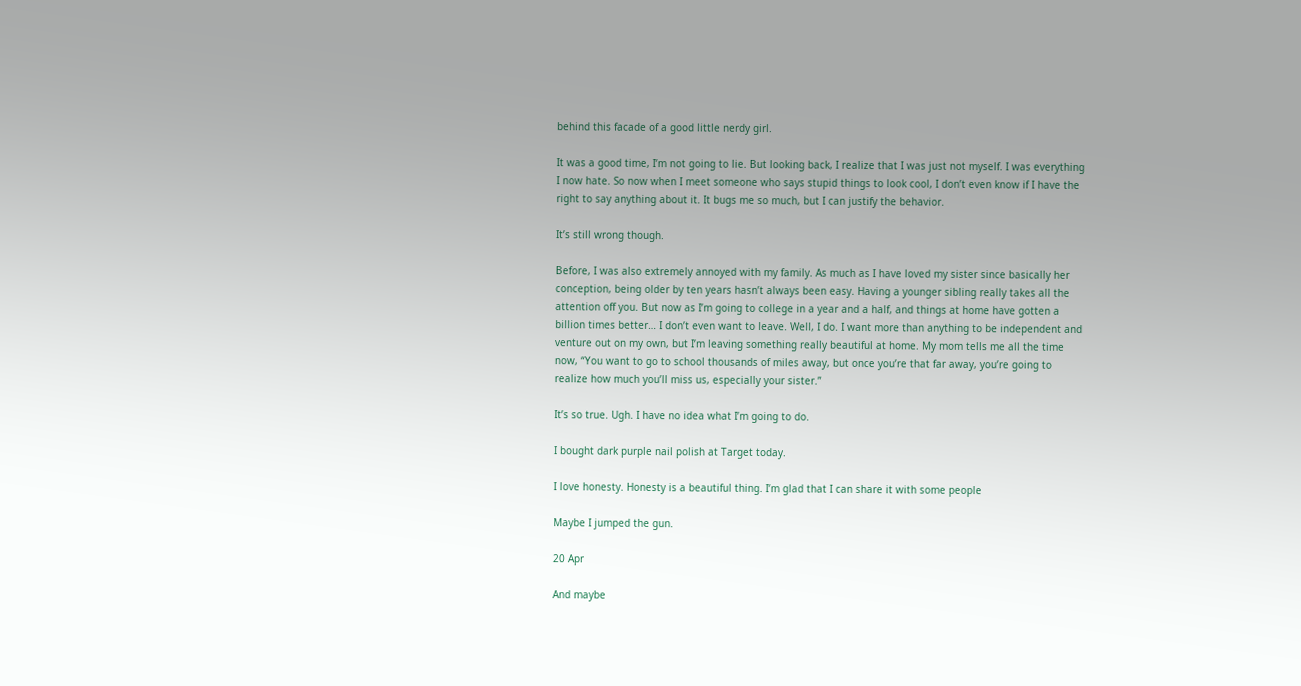behind this facade of a good little nerdy girl.

It was a good time, I’m not going to lie. But looking back, I realize that I was just not myself. I was everything I now hate. So now when I meet someone who says stupid things to look cool, I don’t even know if I have the right to say anything about it. It bugs me so much, but I can justify the behavior.

It’s still wrong though.

Before, I was also extremely annoyed with my family. As much as I have loved my sister since basically her conception, being older by ten years hasn’t always been easy. Having a younger sibling really takes all the attention off you. But now as I’m going to college in a year and a half, and things at home have gotten a billion times better… I don’t even want to leave. Well, I do. I want more than anything to be independent and venture out on my own, but I’m leaving something really beautiful at home. My mom tells me all the time now, “You want to go to school thousands of miles away, but once you’re that far away, you’re going to realize how much you’ll miss us, especially your sister.”

It’s so true. Ugh. I have no idea what I’m going to do.

I bought dark purple nail polish at Target today.

I love honesty. Honesty is a beautiful thing. I’m glad that I can share it with some people

Maybe I jumped the gun.

20 Apr

And maybe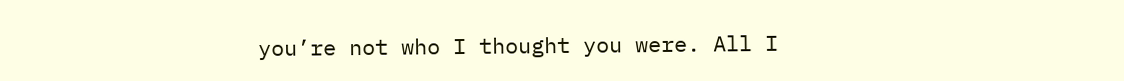you’re not who I thought you were. All I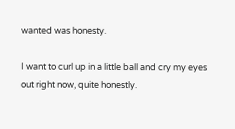wanted was honesty.

I want to curl up in a little ball and cry my eyes out right now, quite honestly.